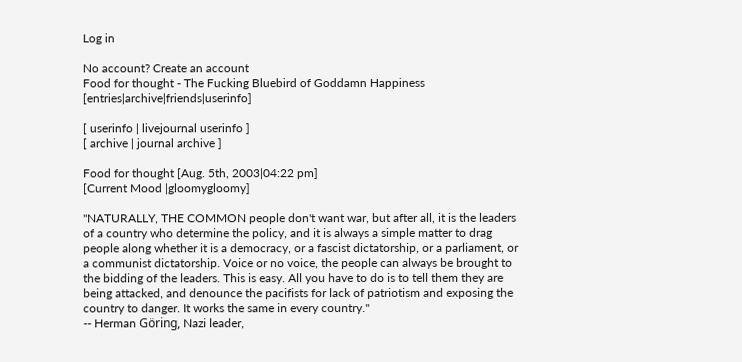Log in

No account? Create an account
Food for thought - The Fucking Bluebird of Goddamn Happiness [entries|archive|friends|userinfo]

[ userinfo | livejournal userinfo ]
[ archive | journal archive ]

Food for thought [Aug. 5th, 2003|04:22 pm]
[Current Mood |gloomygloomy]

"NATURALLY, THE COMMON people don't want war, but after all, it is the leaders of a country who determine the policy, and it is always a simple matter to drag people along whether it is a democracy, or a fascist dictatorship, or a parliament, or a communist dictatorship. Voice or no voice, the people can always be brought to the bidding of the leaders. This is easy. All you have to do is to tell them they are being attacked, and denounce the pacifists for lack of patriotism and exposing the country to danger. It works the same in every country."
-- Herman Göring, Nazi leader,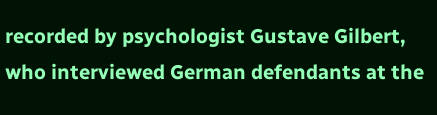recorded by psychologist Gustave Gilbert, who interviewed German defendants at the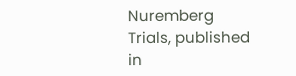Nuremberg Trials, published in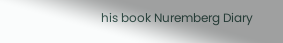his book Nuremberg Diary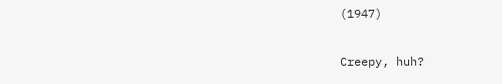(1947)

Creepy, huh?